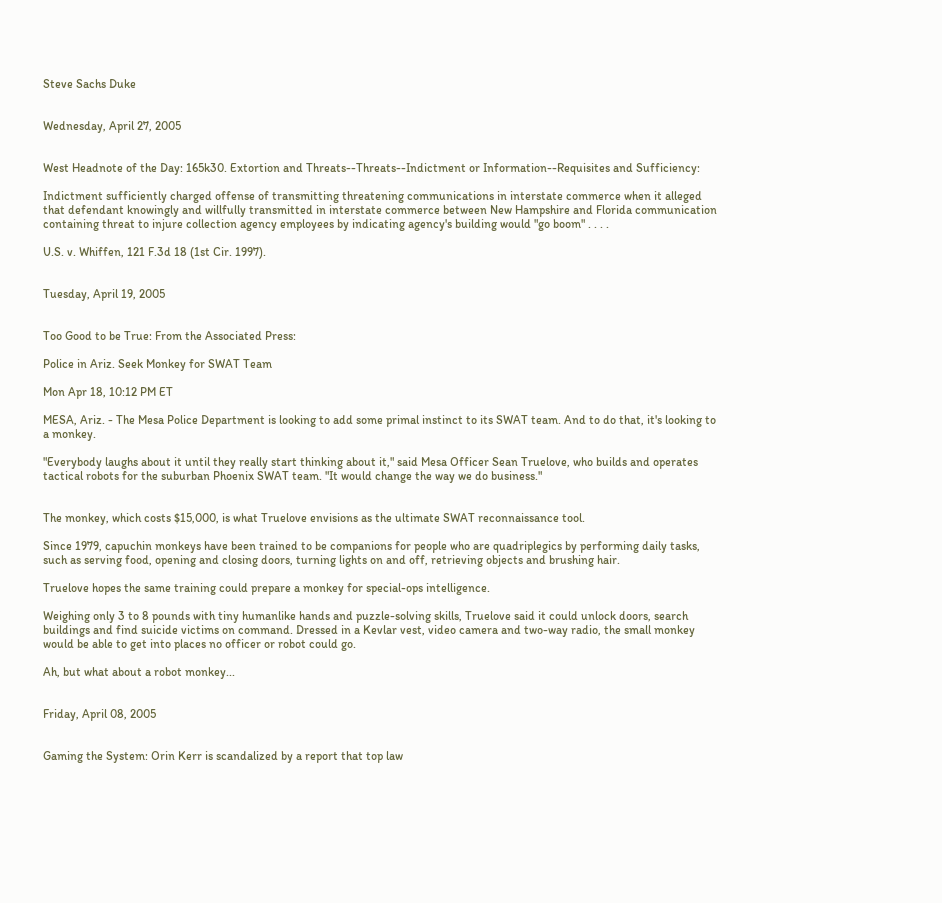Steve Sachs Duke


Wednesday, April 27, 2005


West Headnote of the Day: 165k30. Extortion and Threats--Threats--Indictment or Information--Requisites and Sufficiency:

Indictment sufficiently charged offense of transmitting threatening communications in interstate commerce when it alleged that defendant knowingly and willfully transmitted in interstate commerce between New Hampshire and Florida communication containing threat to injure collection agency employees by indicating agency's building would "go boom" . . . .

U.S. v. Whiffen, 121 F.3d 18 (1st Cir. 1997).


Tuesday, April 19, 2005


Too Good to be True: From the Associated Press:

Police in Ariz. Seek Monkey for SWAT Team

Mon Apr 18, 10:12 PM ET

MESA, Ariz. - The Mesa Police Department is looking to add some primal instinct to its SWAT team. And to do that, it's looking to a monkey.

"Everybody laughs about it until they really start thinking about it," said Mesa Officer Sean Truelove, who builds and operates tactical robots for the suburban Phoenix SWAT team. "It would change the way we do business."


The monkey, which costs $15,000, is what Truelove envisions as the ultimate SWAT reconnaissance tool.

Since 1979, capuchin monkeys have been trained to be companions for people who are quadriplegics by performing daily tasks, such as serving food, opening and closing doors, turning lights on and off, retrieving objects and brushing hair.

Truelove hopes the same training could prepare a monkey for special-ops intelligence.

Weighing only 3 to 8 pounds with tiny humanlike hands and puzzle-solving skills, Truelove said it could unlock doors, search buildings and find suicide victims on command. Dressed in a Kevlar vest, video camera and two-way radio, the small monkey would be able to get into places no officer or robot could go.

Ah, but what about a robot monkey...


Friday, April 08, 2005


Gaming the System: Orin Kerr is scandalized by a report that top law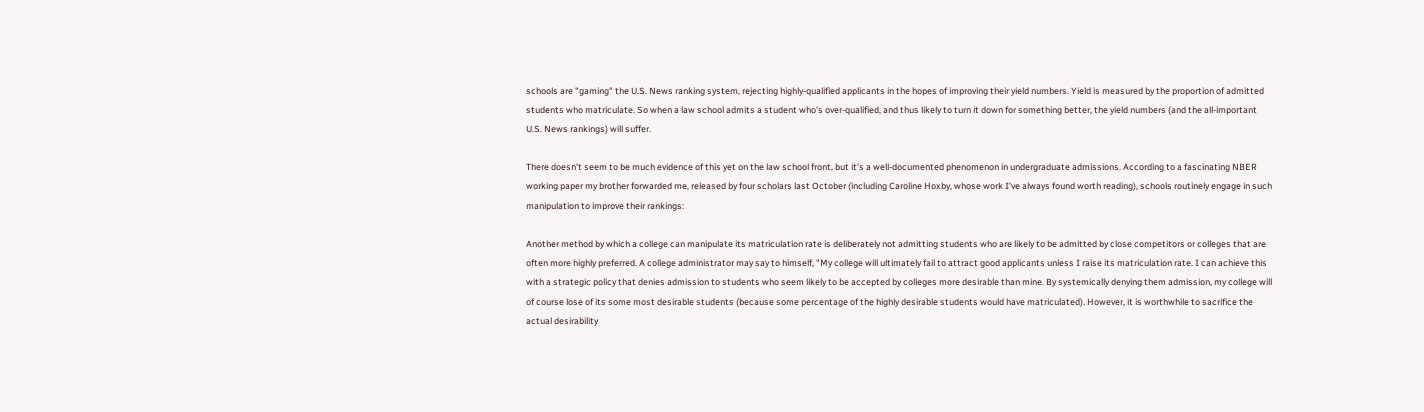schools are "gaming" the U.S. News ranking system, rejecting highly-qualified applicants in the hopes of improving their yield numbers. Yield is measured by the proportion of admitted students who matriculate. So when a law school admits a student who's over-qualified, and thus likely to turn it down for something better, the yield numbers (and the all-important U.S. News rankings) will suffer.

There doesn't seem to be much evidence of this yet on the law school front, but it's a well-documented phenomenon in undergraduate admissions. According to a fascinating NBER working paper my brother forwarded me, released by four scholars last October (including Caroline Hoxby, whose work I've always found worth reading), schools routinely engage in such manipulation to improve their rankings:

Another method by which a college can manipulate its matriculation rate is deliberately not admitting students who are likely to be admitted by close competitors or colleges that are often more highly preferred. A college administrator may say to himself, "My college will ultimately fail to attract good applicants unless I raise its matriculation rate. I can achieve this with a strategic policy that denies admission to students who seem likely to be accepted by colleges more desirable than mine. By systemically denying them admission, my college will of course lose of its some most desirable students (because some percentage of the highly desirable students would have matriculated). However, it is worthwhile to sacrifice the actual desirability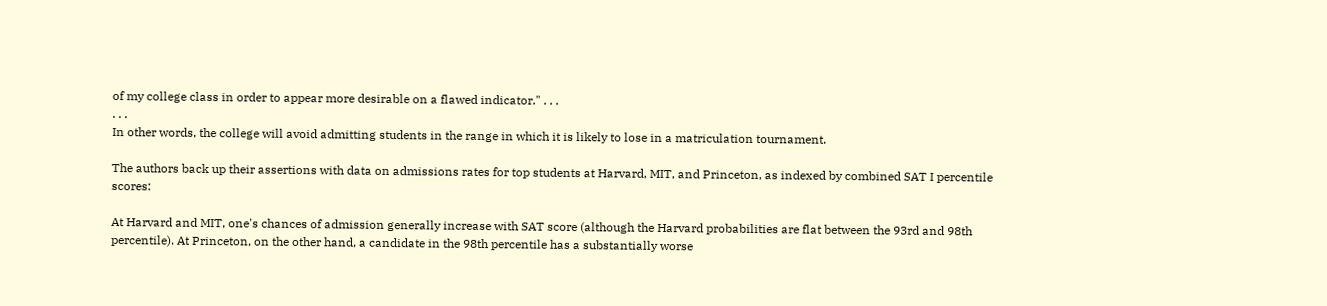of my college class in order to appear more desirable on a flawed indicator." . . .
. . .
In other words, the college will avoid admitting students in the range in which it is likely to lose in a matriculation tournament.

The authors back up their assertions with data on admissions rates for top students at Harvard, MIT, and Princeton, as indexed by combined SAT I percentile scores:

At Harvard and MIT, one's chances of admission generally increase with SAT score (although the Harvard probabilities are flat between the 93rd and 98th percentile). At Princeton, on the other hand, a candidate in the 98th percentile has a substantially worse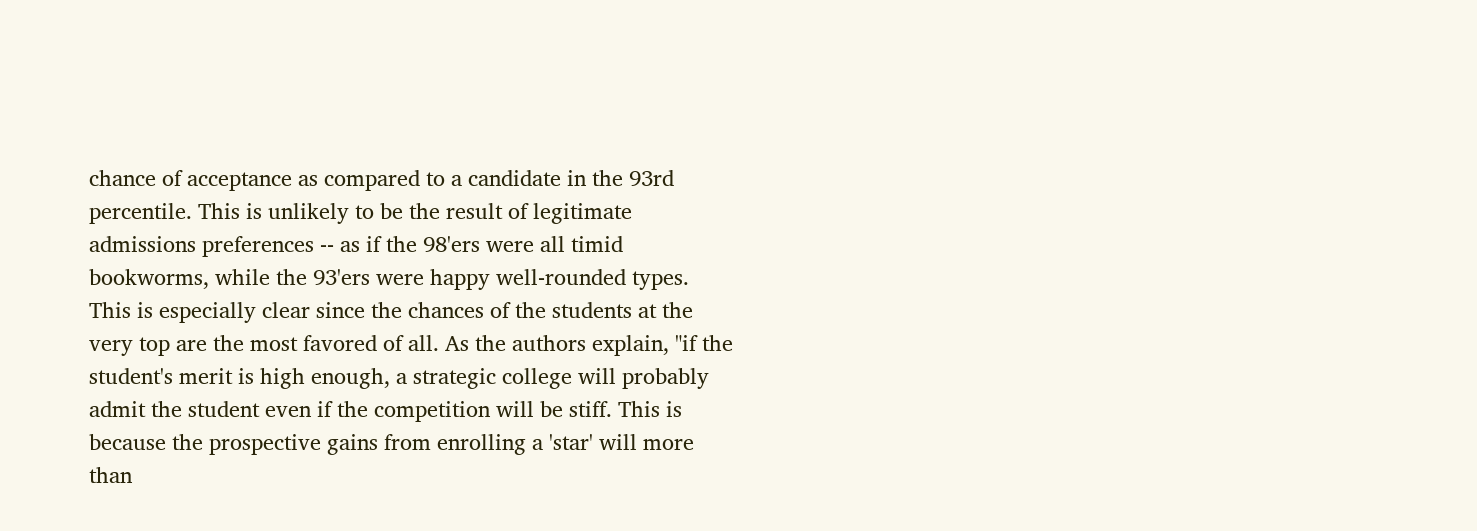chance of acceptance as compared to a candidate in the 93rd percentile. This is unlikely to be the result of legitimate admissions preferences -- as if the 98'ers were all timid bookworms, while the 93'ers were happy well-rounded types. This is especially clear since the chances of the students at the very top are the most favored of all. As the authors explain, "if the student's merit is high enough, a strategic college will probably admit the student even if the competition will be stiff. This is because the prospective gains from enrolling a 'star' will more than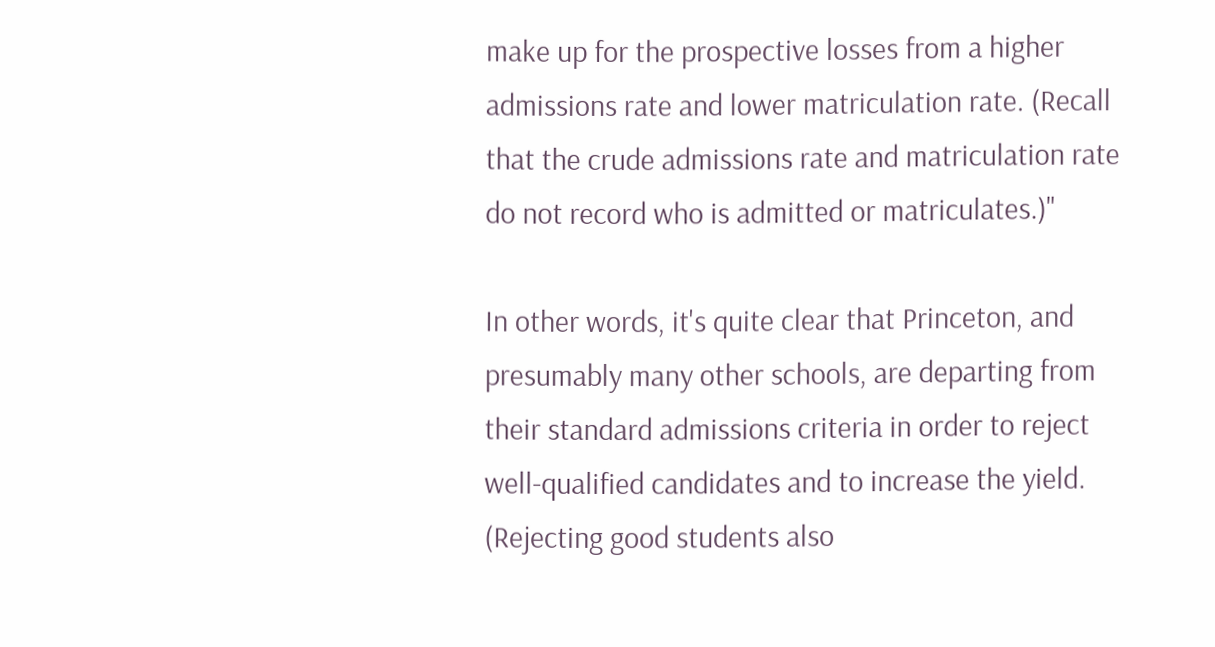make up for the prospective losses from a higher admissions rate and lower matriculation rate. (Recall that the crude admissions rate and matriculation rate do not record who is admitted or matriculates.)"

In other words, it's quite clear that Princeton, and presumably many other schools, are departing from their standard admissions criteria in order to reject well-qualified candidates and to increase the yield. (Rejecting good students also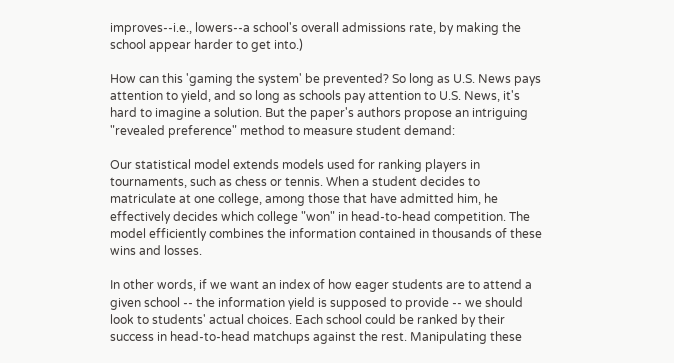improves--i.e., lowers--a school's overall admissions rate, by making the school appear harder to get into.)

How can this 'gaming the system' be prevented? So long as U.S. News pays attention to yield, and so long as schools pay attention to U.S. News, it's hard to imagine a solution. But the paper's authors propose an intriguing "revealed preference" method to measure student demand:

Our statistical model extends models used for ranking players in tournaments, such as chess or tennis. When a student decides to matriculate at one college, among those that have admitted him, he effectively decides which college "won" in head-to-head competition. The model efficiently combines the information contained in thousands of these wins and losses.

In other words, if we want an index of how eager students are to attend a given school -- the information yield is supposed to provide -- we should look to students' actual choices. Each school could be ranked by their success in head-to-head matchups against the rest. Manipulating these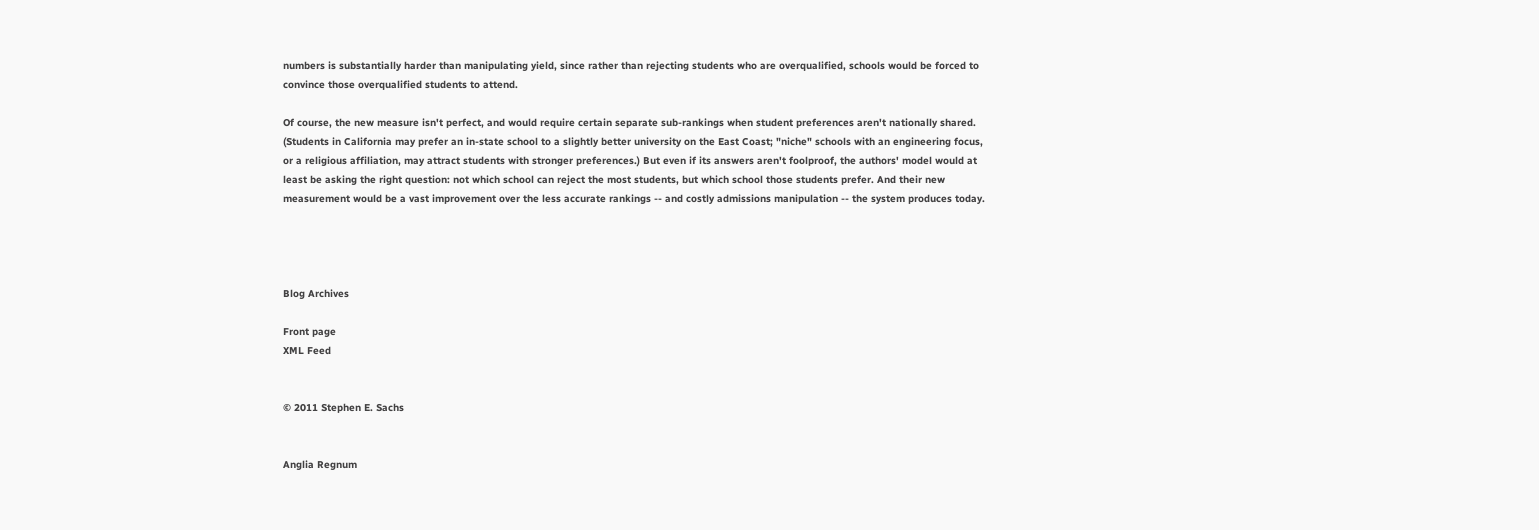numbers is substantially harder than manipulating yield, since rather than rejecting students who are overqualified, schools would be forced to convince those overqualified students to attend.

Of course, the new measure isn't perfect, and would require certain separate sub-rankings when student preferences aren't nationally shared. (Students in California may prefer an in-state school to a slightly better university on the East Coast; "niche" schools with an engineering focus, or a religious affiliation, may attract students with stronger preferences.) But even if its answers aren't foolproof, the authors' model would at least be asking the right question: not which school can reject the most students, but which school those students prefer. And their new measurement would be a vast improvement over the less accurate rankings -- and costly admissions manipulation -- the system produces today.




Blog Archives

Front page
XML Feed


© 2011 Stephen E. Sachs


Anglia Regnum